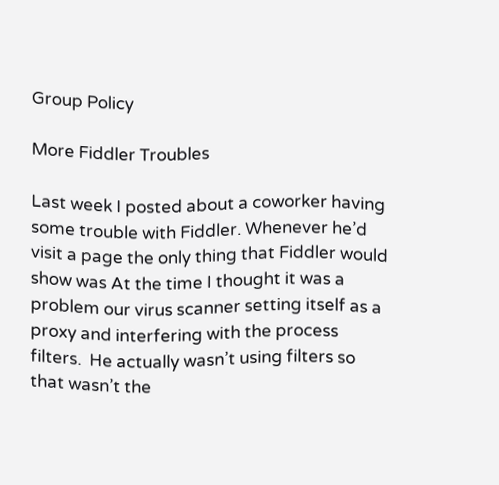Group Policy

More Fiddler Troubles

Last week I posted about a coworker having some trouble with Fiddler. Whenever he’d visit a page the only thing that Fiddler would show was At the time I thought it was a problem our virus scanner setting itself as a proxy and interfering with the process filters.  He actually wasn’t using filters so that wasn’t the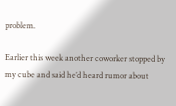problem.

Earlier this week another coworker stopped by my cube and said he’d heard rumor about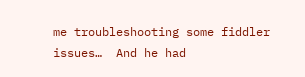me troubleshooting some fiddler issues…  And he had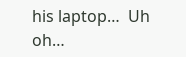his laptop…  Uh oh…